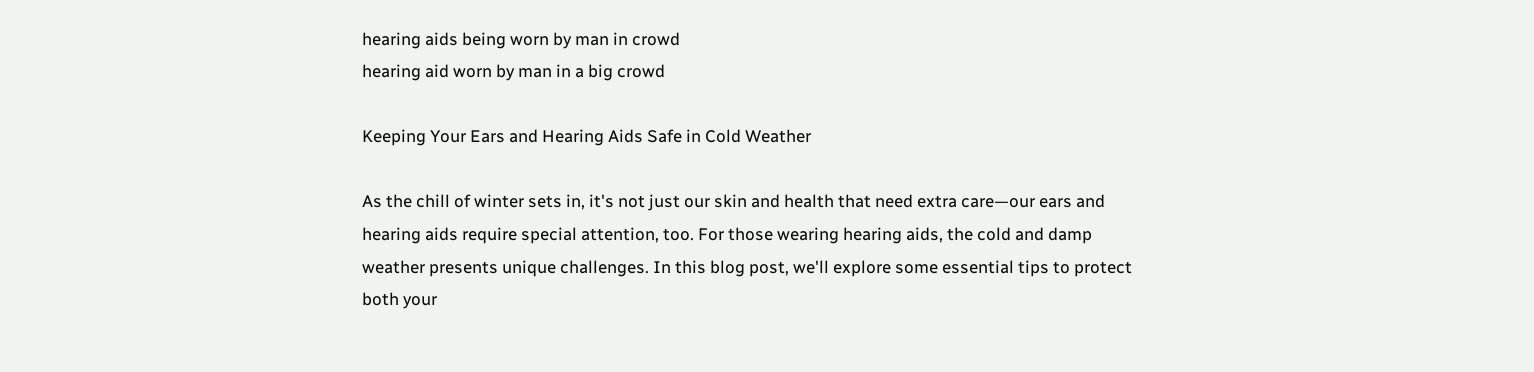hearing aids being worn by man in crowd
hearing aid worn by man in a big crowd

Keeping Your Ears and Hearing Aids Safe in Cold Weather

As the chill of winter sets in, it's not just our skin and health that need extra care—our ears and hearing aids require special attention, too. For those wearing hearing aids, the cold and damp weather presents unique challenges. In this blog post, we'll explore some essential tips to protect both your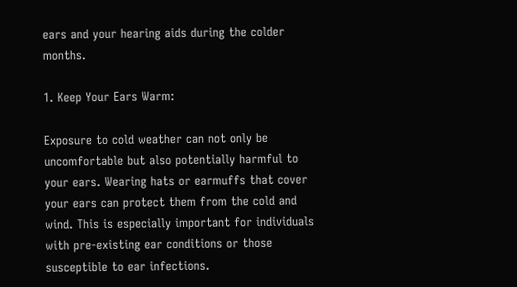ears and your hearing aids during the colder months.

1. Keep Your Ears Warm:

Exposure to cold weather can not only be uncomfortable but also potentially harmful to your ears. Wearing hats or earmuffs that cover your ears can protect them from the cold and wind. This is especially important for individuals with pre-existing ear conditions or those susceptible to ear infections.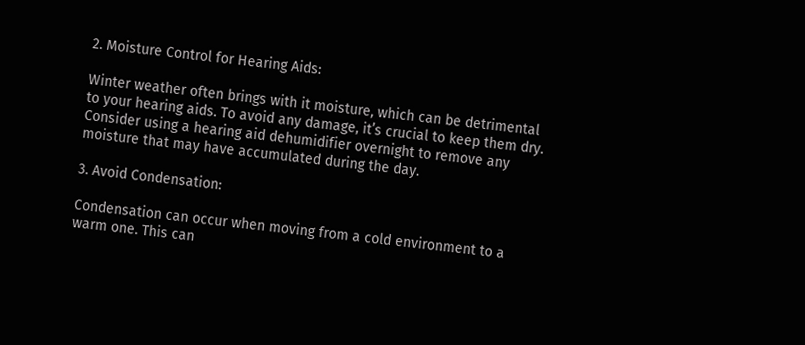2. Moisture Control for Hearing Aids:

Winter weather often brings with it moisture, which can be detrimental to your hearing aids. To avoid any damage, it’s crucial to keep them dry. Consider using a hearing aid dehumidifier overnight to remove any moisture that may have accumulated during the day.

3. Avoid Condensation:

Condensation can occur when moving from a cold environment to a warm one. This can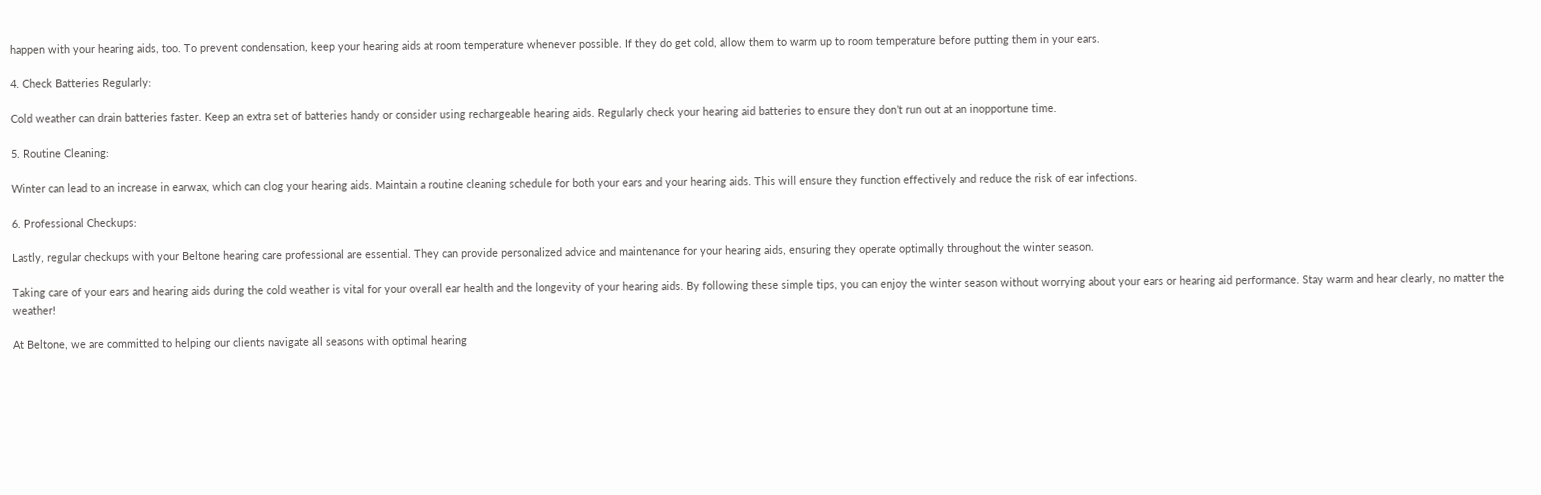happen with your hearing aids, too. To prevent condensation, keep your hearing aids at room temperature whenever possible. If they do get cold, allow them to warm up to room temperature before putting them in your ears.

4. Check Batteries Regularly:

Cold weather can drain batteries faster. Keep an extra set of batteries handy or consider using rechargeable hearing aids. Regularly check your hearing aid batteries to ensure they don’t run out at an inopportune time.

5. Routine Cleaning:

Winter can lead to an increase in earwax, which can clog your hearing aids. Maintain a routine cleaning schedule for both your ears and your hearing aids. This will ensure they function effectively and reduce the risk of ear infections.

6. Professional Checkups:

Lastly, regular checkups with your Beltone hearing care professional are essential. They can provide personalized advice and maintenance for your hearing aids, ensuring they operate optimally throughout the winter season.

Taking care of your ears and hearing aids during the cold weather is vital for your overall ear health and the longevity of your hearing aids. By following these simple tips, you can enjoy the winter season without worrying about your ears or hearing aid performance. Stay warm and hear clearly, no matter the weather!

At Beltone, we are committed to helping our clients navigate all seasons with optimal hearing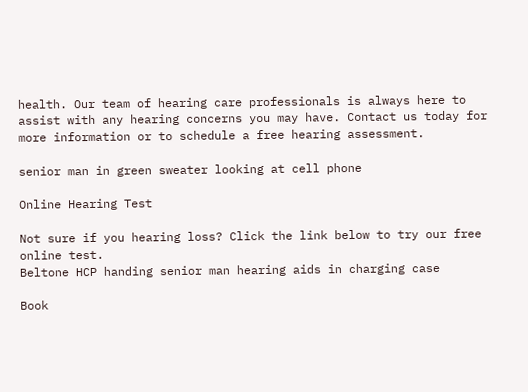health. Our team of hearing care professionals is always here to assist with any hearing concerns you may have. Contact us today for more information or to schedule a free hearing assessment.

senior man in green sweater looking at cell phone

Online Hearing Test

Not sure if you hearing loss? Click the link below to try our free online test.
Beltone HCP handing senior man hearing aids in charging case

Book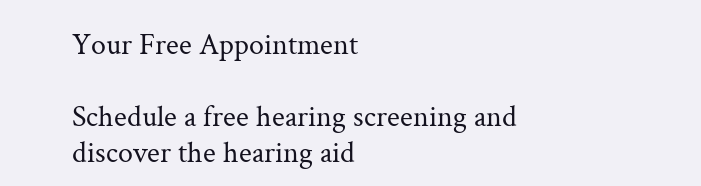Your Free Appointment

Schedule a free hearing screening and discover the hearing aid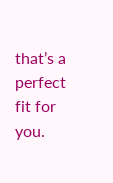that’s a perfect fit for you.